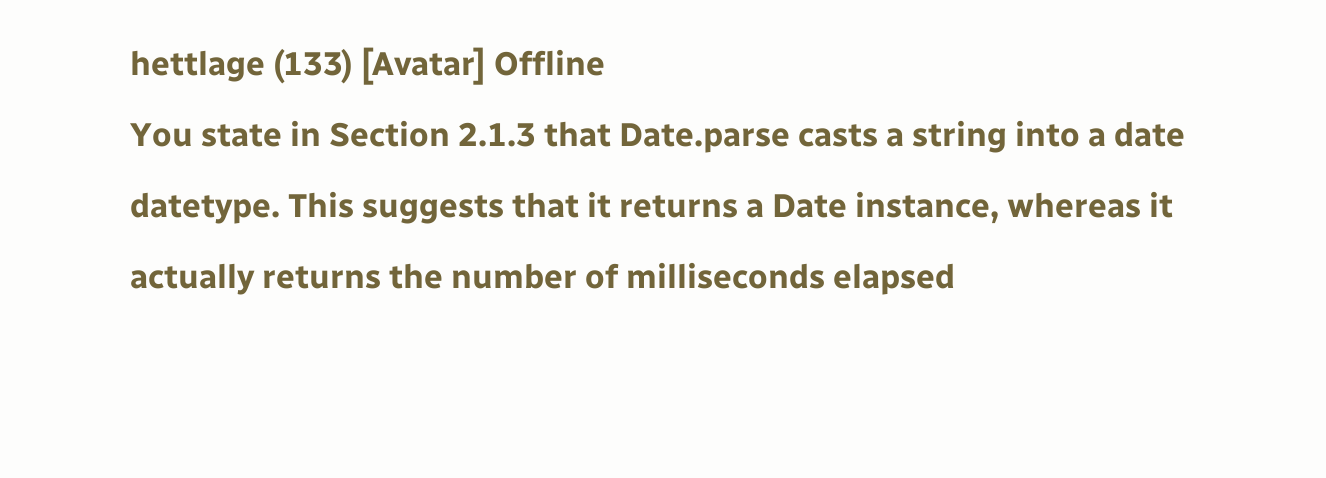hettlage (133) [Avatar] Offline
You state in Section 2.1.3 that Date.parse casts a string into a date datetype. This suggests that it returns a Date instance, whereas it actually returns the number of milliseconds elapsed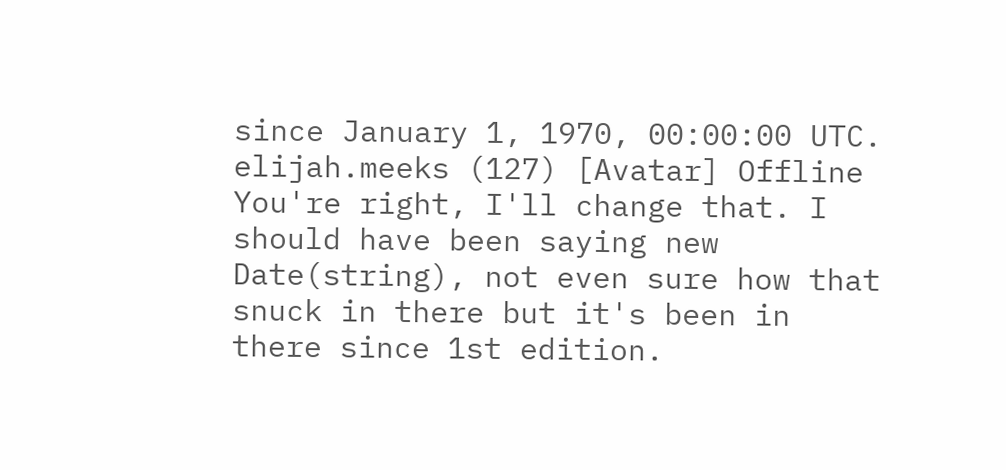since January 1, 1970, 00:00:00 UTC.
elijah.meeks (127) [Avatar] Offline
You're right, I'll change that. I should have been saying new Date(string), not even sure how that snuck in there but it's been in there since 1st edition.